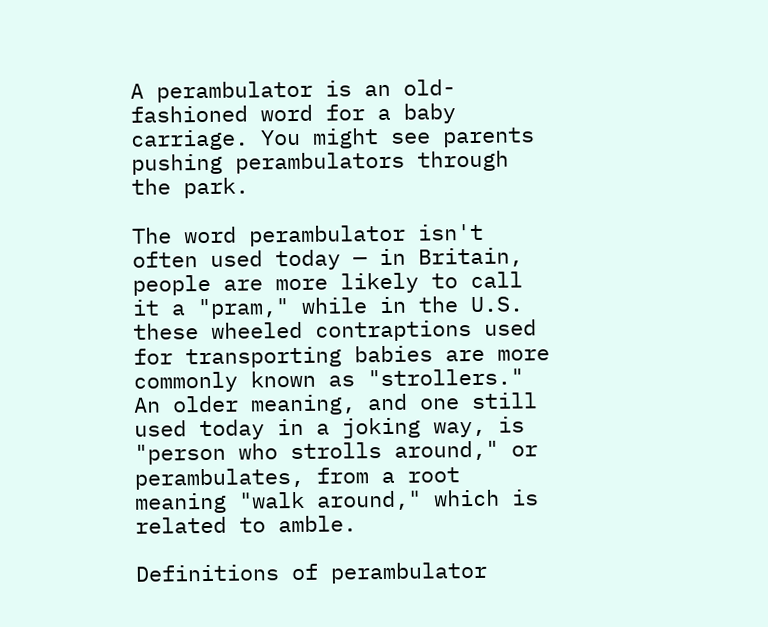A perambulator is an old-fashioned word for a baby carriage. You might see parents pushing perambulators through the park.

The word perambulator isn't often used today — in Britain, people are more likely to call it a "pram," while in the U.S. these wheeled contraptions used for transporting babies are more commonly known as "strollers." An older meaning, and one still used today in a joking way, is "person who strolls around," or perambulates, from a root meaning "walk around," which is related to amble.

Definitions of perambulator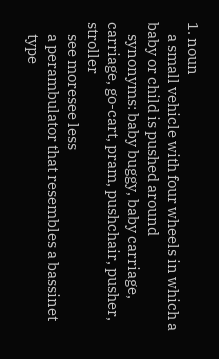1. noun
    a small vehicle with four wheels in which a baby or child is pushed around
    synonyms: baby buggy, baby carriage, carriage, go-cart, pram, pushchair, pusher, stroller
    see moresee less
    a perambulator that resembles a bassinet
    type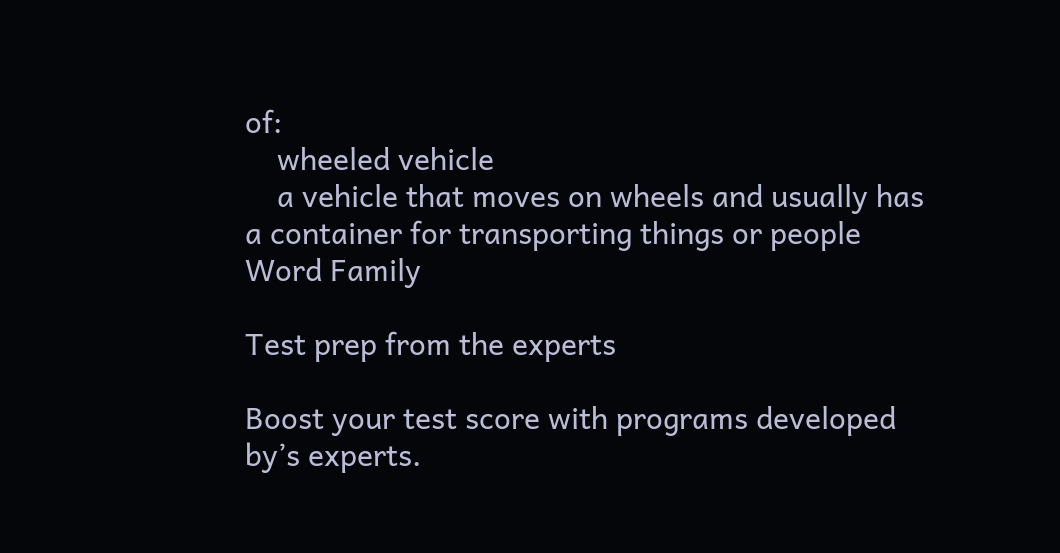of:
    wheeled vehicle
    a vehicle that moves on wheels and usually has a container for transporting things or people
Word Family

Test prep from the experts

Boost your test score with programs developed by’s experts.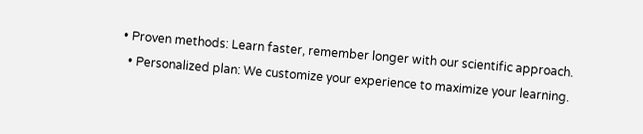• Proven methods: Learn faster, remember longer with our scientific approach.
  • Personalized plan: We customize your experience to maximize your learning.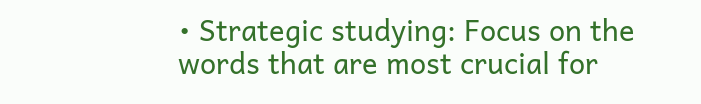• Strategic studying: Focus on the words that are most crucial for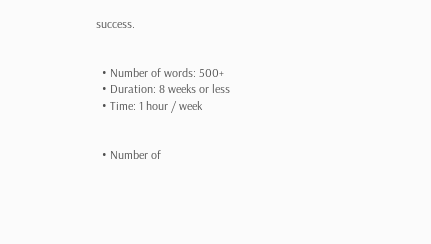success.


  • Number of words: 500+
  • Duration: 8 weeks or less
  • Time: 1 hour / week


  • Number of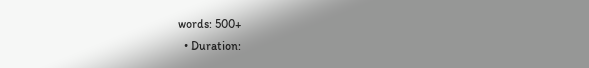words: 500+
  • Duration: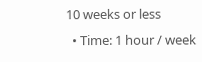10 weeks or less
  • Time: 1 hour / week